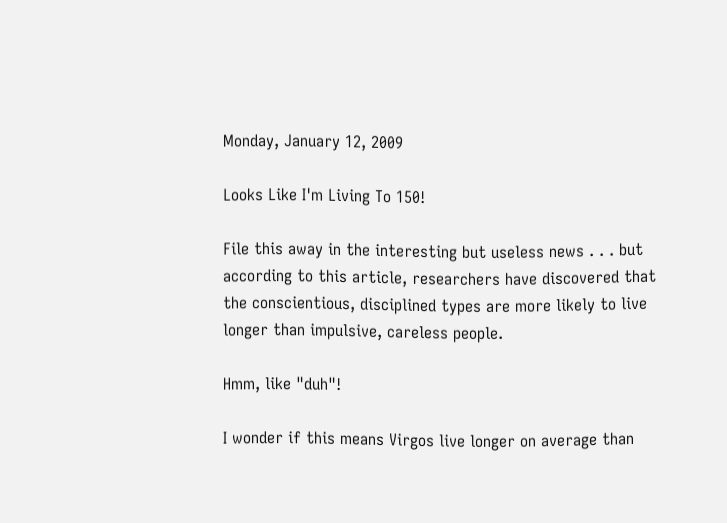Monday, January 12, 2009

Looks Like I'm Living To 150!

File this away in the interesting but useless news . . . but according to this article, researchers have discovered that the conscientious, disciplined types are more likely to live longer than impulsive, careless people.

Hmm, like "duh"!

I wonder if this means Virgos live longer on average than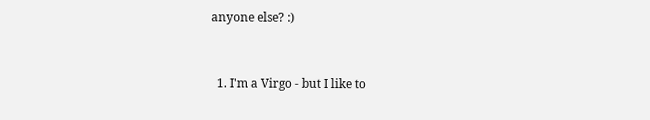anyone else? :)


  1. I'm a Virgo - but I like to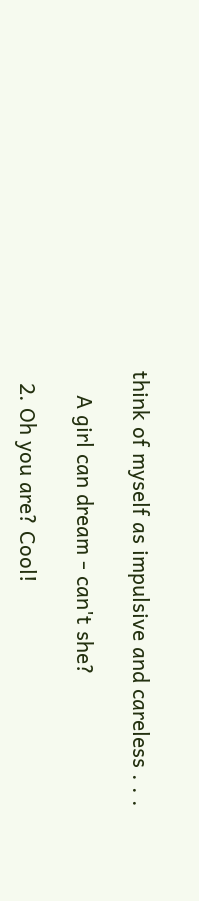think of myself as impulsive and careless . . .

    A girl can dream - can't she?

  2. Oh you are? Cool!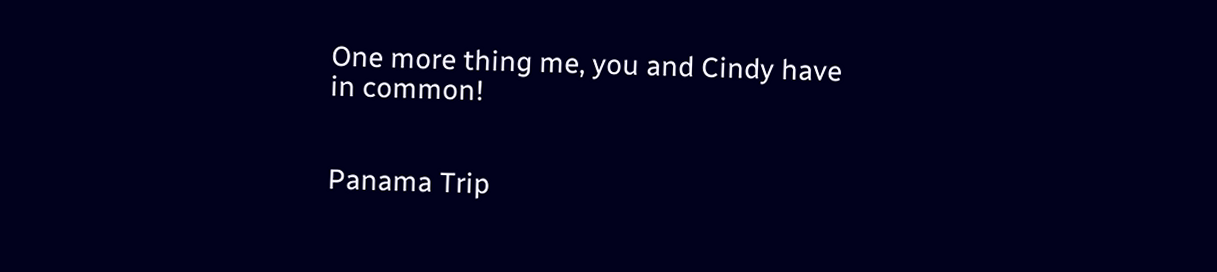One more thing me, you and Cindy have in common!


Panama Trip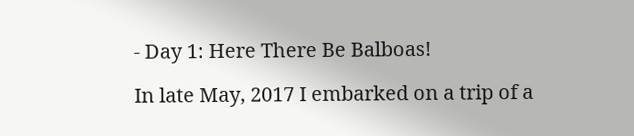- Day 1: Here There Be Balboas!

In late May, 2017 I embarked on a trip of a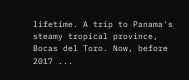lifetime. A trip to Panama's steamy tropical province, Bocas del Toro. Now, before 2017 ...